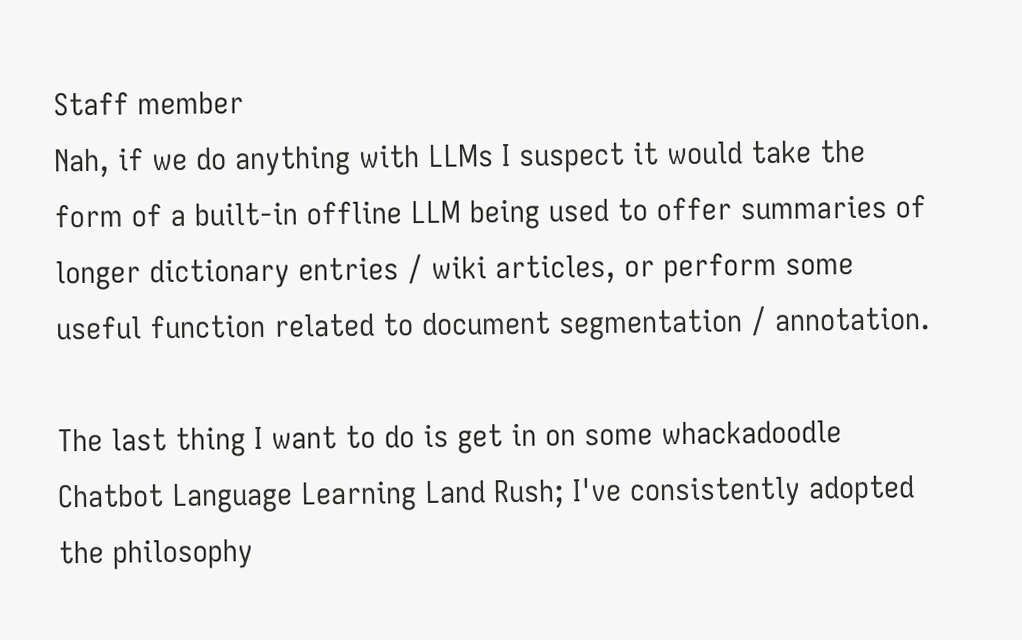Staff member
Nah, if we do anything with LLMs I suspect it would take the form of a built-in offline LLM being used to offer summaries of longer dictionary entries / wiki articles, or perform some useful function related to document segmentation / annotation.

The last thing I want to do is get in on some whackadoodle Chatbot Language Learning Land Rush; I've consistently adopted the philosophy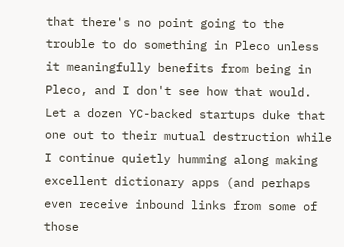that there's no point going to the trouble to do something in Pleco unless it meaningfully benefits from being in Pleco, and I don't see how that would. Let a dozen YC-backed startups duke that one out to their mutual destruction while I continue quietly humming along making excellent dictionary apps (and perhaps even receive inbound links from some of those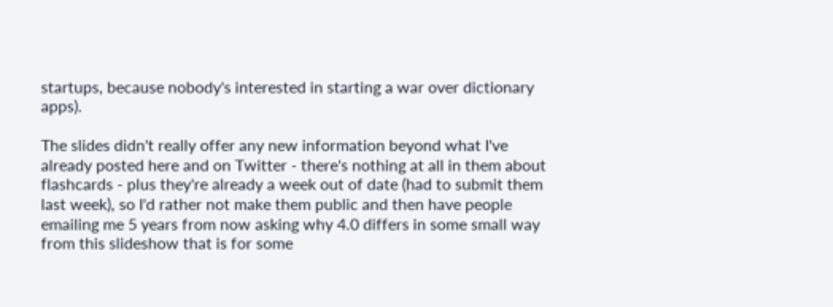startups, because nobody's interested in starting a war over dictionary apps).

The slides didn't really offer any new information beyond what I've already posted here and on Twitter - there's nothing at all in them about flashcards - plus they're already a week out of date (had to submit them last week), so I'd rather not make them public and then have people emailing me 5 years from now asking why 4.0 differs in some small way from this slideshow that is for some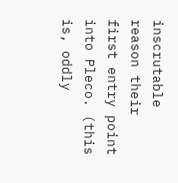inscrutable reason their first entry point into Pleco. (this is, oddly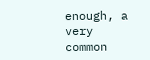enough, a very common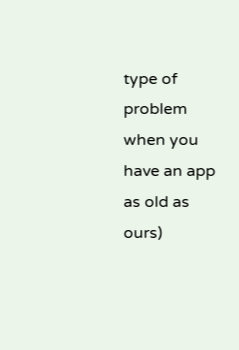type of problem when you have an app as old as ours)